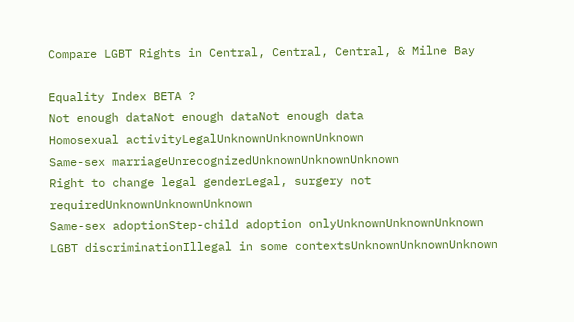Compare LGBT Rights in Central, Central, Central, & Milne Bay

Equality Index BETA ?
Not enough dataNot enough dataNot enough data
Homosexual activityLegalUnknownUnknownUnknown
Same-sex marriageUnrecognizedUnknownUnknownUnknown
Right to change legal genderLegal, surgery not requiredUnknownUnknownUnknown
Same-sex adoptionStep-child adoption onlyUnknownUnknownUnknown
LGBT discriminationIllegal in some contextsUnknownUnknownUnknown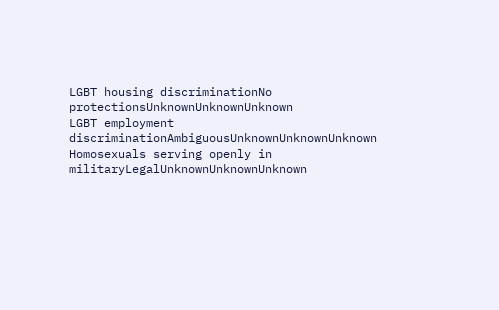LGBT housing discriminationNo protectionsUnknownUnknownUnknown
LGBT employment discriminationAmbiguousUnknownUnknownUnknown
Homosexuals serving openly in militaryLegalUnknownUnknownUnknown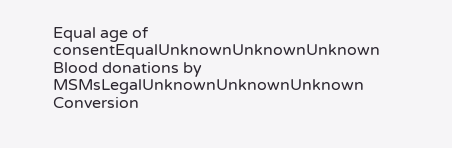Equal age of consentEqualUnknownUnknownUnknown
Blood donations by MSMsLegalUnknownUnknownUnknown
Conversion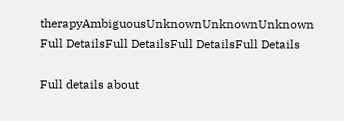therapyAmbiguousUnknownUnknownUnknown
Full DetailsFull DetailsFull DetailsFull Details

Full details about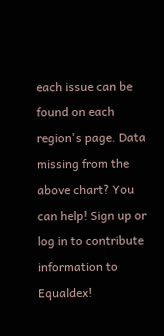each issue can be found on each region's page. Data missing from the above chart? You can help! Sign up or log in to contribute information to Equaldex!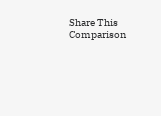Share This Comparison